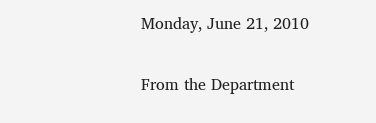Monday, June 21, 2010

From the Department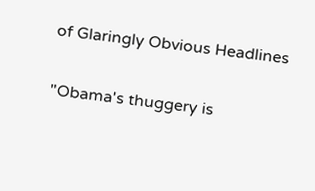of Glaringly Obvious Headlines

"Obama's thuggery is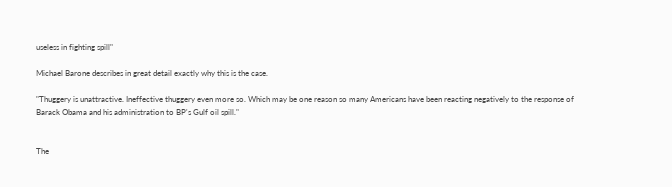useless in fighting spill"

Michael Barone describes in great detail exactly why this is the case.

"Thuggery is unattractive. Ineffective thuggery even more so. Which may be one reason so many Americans have been reacting negatively to the response of Barack Obama and his administration to BP's Gulf oil spill."


The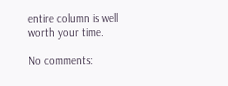entire column is well worth your time.

No comments: